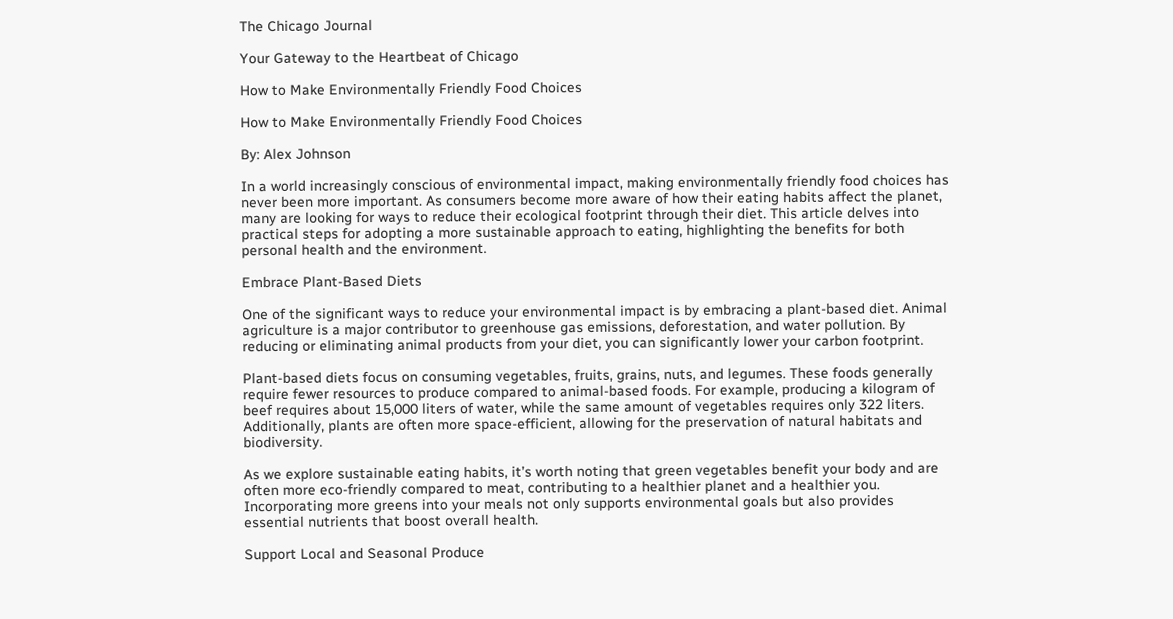The Chicago Journal

Your Gateway to the Heartbeat of Chicago

How to Make Environmentally Friendly Food Choices

How to Make Environmentally Friendly Food Choices

By: Alex Johnson

In a world increasingly conscious of environmental impact, making environmentally friendly food choices has never been more important. As consumers become more aware of how their eating habits affect the planet, many are looking for ways to reduce their ecological footprint through their diet. This article delves into practical steps for adopting a more sustainable approach to eating, highlighting the benefits for both personal health and the environment.

Embrace Plant-Based Diets

One of the significant ways to reduce your environmental impact is by embracing a plant-based diet. Animal agriculture is a major contributor to greenhouse gas emissions, deforestation, and water pollution. By reducing or eliminating animal products from your diet, you can significantly lower your carbon footprint.

Plant-based diets focus on consuming vegetables, fruits, grains, nuts, and legumes. These foods generally require fewer resources to produce compared to animal-based foods. For example, producing a kilogram of beef requires about 15,000 liters of water, while the same amount of vegetables requires only 322 liters. Additionally, plants are often more space-efficient, allowing for the preservation of natural habitats and biodiversity.

As we explore sustainable eating habits, it’s worth noting that green vegetables benefit your body and are often more eco-friendly compared to meat, contributing to a healthier planet and a healthier you. Incorporating more greens into your meals not only supports environmental goals but also provides essential nutrients that boost overall health.

Support Local and Seasonal Produce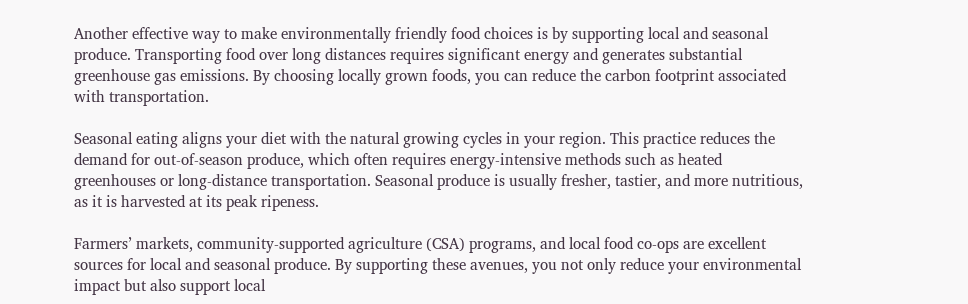Another effective way to make environmentally friendly food choices is by supporting local and seasonal produce. Transporting food over long distances requires significant energy and generates substantial greenhouse gas emissions. By choosing locally grown foods, you can reduce the carbon footprint associated with transportation.

Seasonal eating aligns your diet with the natural growing cycles in your region. This practice reduces the demand for out-of-season produce, which often requires energy-intensive methods such as heated greenhouses or long-distance transportation. Seasonal produce is usually fresher, tastier, and more nutritious, as it is harvested at its peak ripeness.

Farmers’ markets, community-supported agriculture (CSA) programs, and local food co-ops are excellent sources for local and seasonal produce. By supporting these avenues, you not only reduce your environmental impact but also support local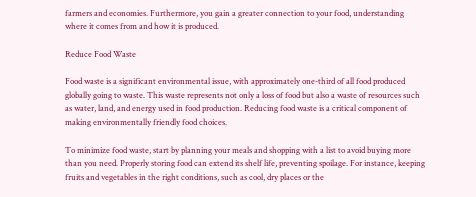farmers and economies. Furthermore, you gain a greater connection to your food, understanding where it comes from and how it is produced.

Reduce Food Waste

Food waste is a significant environmental issue, with approximately one-third of all food produced globally going to waste. This waste represents not only a loss of food but also a waste of resources such as water, land, and energy used in food production. Reducing food waste is a critical component of making environmentally friendly food choices.

To minimize food waste, start by planning your meals and shopping with a list to avoid buying more than you need. Properly storing food can extend its shelf life, preventing spoilage. For instance, keeping fruits and vegetables in the right conditions, such as cool, dry places or the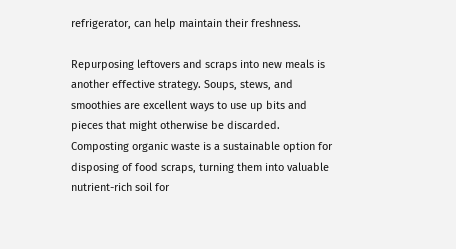refrigerator, can help maintain their freshness.

Repurposing leftovers and scraps into new meals is another effective strategy. Soups, stews, and smoothies are excellent ways to use up bits and pieces that might otherwise be discarded. Composting organic waste is a sustainable option for disposing of food scraps, turning them into valuable nutrient-rich soil for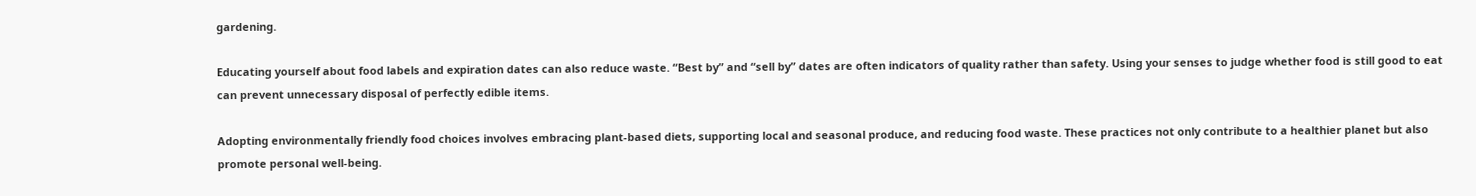gardening.

Educating yourself about food labels and expiration dates can also reduce waste. “Best by” and “sell by” dates are often indicators of quality rather than safety. Using your senses to judge whether food is still good to eat can prevent unnecessary disposal of perfectly edible items.

Adopting environmentally friendly food choices involves embracing plant-based diets, supporting local and seasonal produce, and reducing food waste. These practices not only contribute to a healthier planet but also promote personal well-being.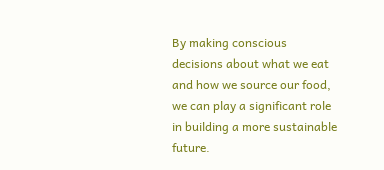By making conscious decisions about what we eat and how we source our food, we can play a significant role in building a more sustainable future.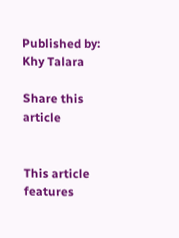Published by: Khy Talara

Share this article


This article features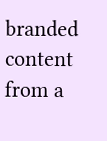branded content from a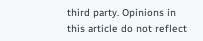third party. Opinions in this article do not reflect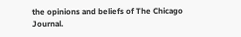the opinions and beliefs of The Chicago Journal.